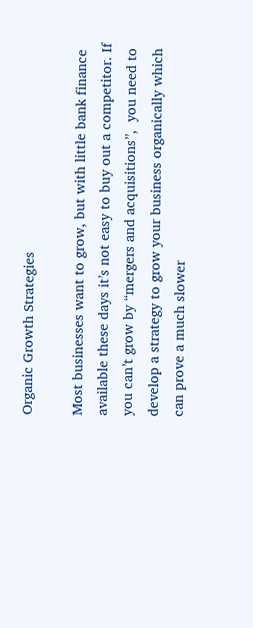Organic Growth Strategies

Most businesses want to grow, but with little bank finance available these days it’s not easy to buy out a competitor. If you can’t grow by “mergers and acquisitions”,  you need to develop a strategy to grow your business organically which can prove a much slower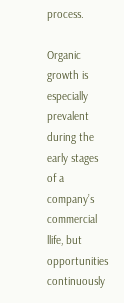process.

Organic growth is especially prevalent during the early stages of a company’s commercial llife, but opportunities continuously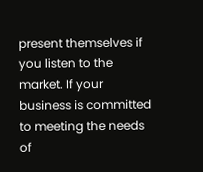present themselves if you listen to the market. If your business is committed to meeting the needs of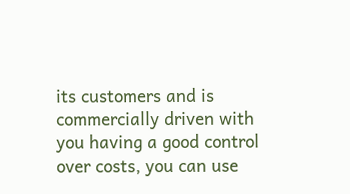its customers and is commercially driven with you having a good control over costs, you can use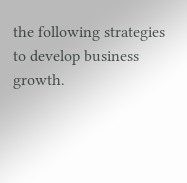the following strategies to develop business growth.